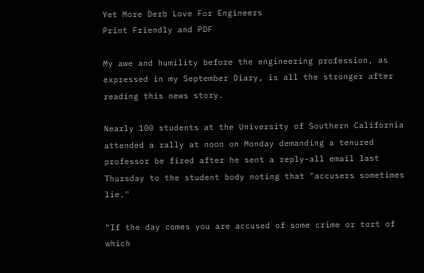Yet More Derb Love For Engineers
Print Friendly and PDF

My awe and humility before the engineering profession, as expressed in my September Diary, is all the stronger after reading this news story.

Nearly 100 students at the University of Southern California attended a rally at noon on Monday demanding a tenured professor be fired after he sent a reply-all email last Thursday to the student body noting that "accusers sometimes lie."

"If the day comes you are accused of some crime or tort of which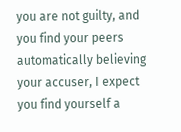you are not guilty, and you find your peers automatically believing your accuser, I expect you find yourself a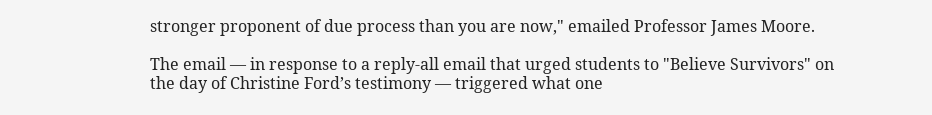stronger proponent of due process than you are now," emailed Professor James Moore.

The email — in response to a reply-all email that urged students to "Believe Survivors" on the day of Christine Ford’s testimony — triggered what one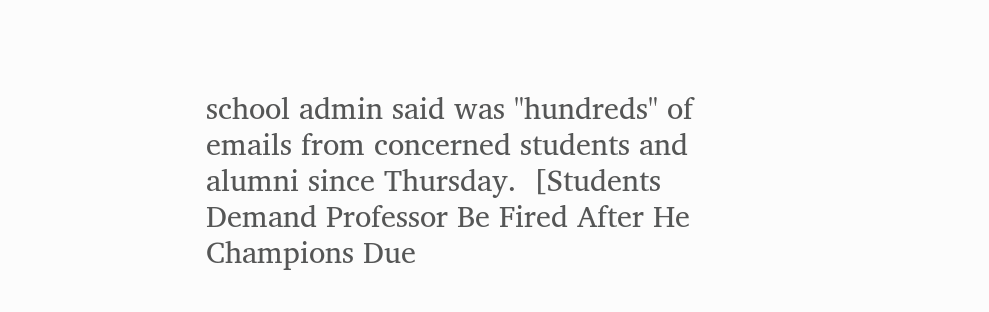school admin said was "hundreds" of emails from concerned students and alumni since Thursday.  [Students Demand Professor Be Fired After He Champions Due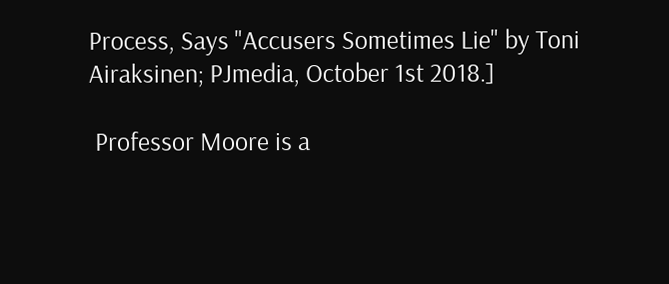Process, Says "Accusers Sometimes Lie" by Toni Airaksinen; PJmedia, October 1st 2018.]

 Professor Moore is a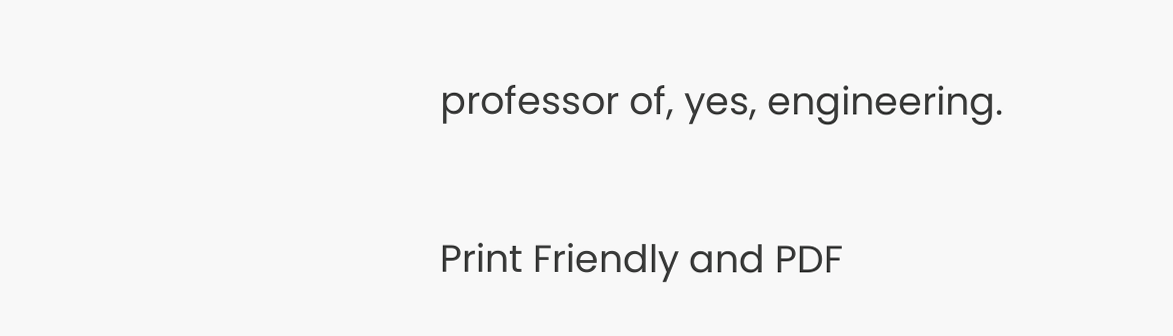professor of, yes, engineering.

Print Friendly and PDF